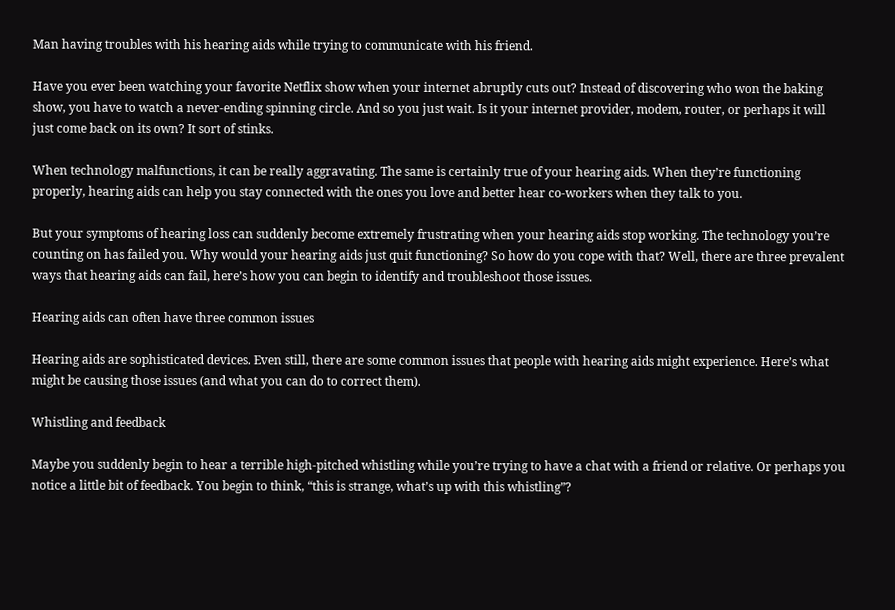Man having troubles with his hearing aids while trying to communicate with his friend.

Have you ever been watching your favorite Netflix show when your internet abruptly cuts out? Instead of discovering who won the baking show, you have to watch a never-ending spinning circle. And so you just wait. Is it your internet provider, modem, router, or perhaps it will just come back on its own? It sort of stinks.

When technology malfunctions, it can be really aggravating. The same is certainly true of your hearing aids. When they’re functioning properly, hearing aids can help you stay connected with the ones you love and better hear co-workers when they talk to you.

But your symptoms of hearing loss can suddenly become extremely frustrating when your hearing aids stop working. The technology you’re counting on has failed you. Why would your hearing aids just quit functioning? So how do you cope with that? Well, there are three prevalent ways that hearing aids can fail, here’s how you can begin to identify and troubleshoot those issues.

Hearing aids can often have three common issues

Hearing aids are sophisticated devices. Even still, there are some common issues that people with hearing aids might experience. Here’s what might be causing those issues (and what you can do to correct them).

Whistling and feedback

Maybe you suddenly begin to hear a terrible high-pitched whistling while you’re trying to have a chat with a friend or relative. Or perhaps you notice a little bit of feedback. You begin to think, “this is strange, what’s up with this whistling”?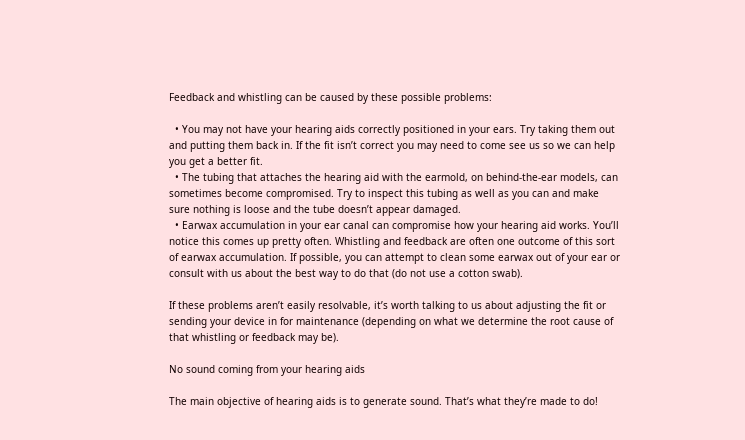Feedback and whistling can be caused by these possible problems:

  • You may not have your hearing aids correctly positioned in your ears. Try taking them out and putting them back in. If the fit isn’t correct you may need to come see us so we can help you get a better fit.
  • The tubing that attaches the hearing aid with the earmold, on behind-the-ear models, can sometimes become compromised. Try to inspect this tubing as well as you can and make sure nothing is loose and the tube doesn’t appear damaged.
  • Earwax accumulation in your ear canal can compromise how your hearing aid works. You’ll notice this comes up pretty often. Whistling and feedback are often one outcome of this sort of earwax accumulation. If possible, you can attempt to clean some earwax out of your ear or consult with us about the best way to do that (do not use a cotton swab).

If these problems aren’t easily resolvable, it’s worth talking to us about adjusting the fit or sending your device in for maintenance (depending on what we determine the root cause of that whistling or feedback may be).

No sound coming from your hearing aids

The main objective of hearing aids is to generate sound. That’s what they’re made to do!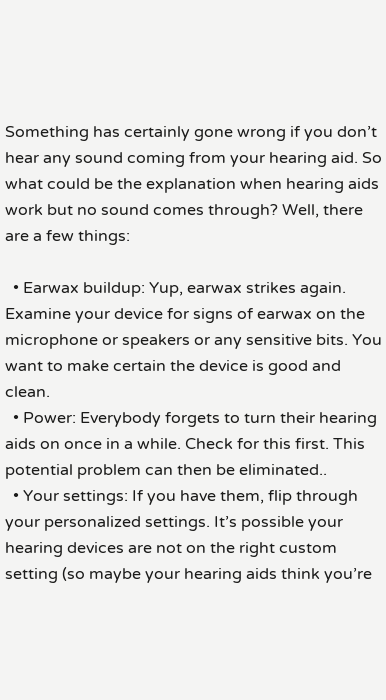Something has certainly gone wrong if you don’t hear any sound coming from your hearing aid. So what could be the explanation when hearing aids work but no sound comes through? Well, there are a few things:

  • Earwax buildup: Yup, earwax strikes again. Examine your device for signs of earwax on the microphone or speakers or any sensitive bits. You want to make certain the device is good and clean.
  • Power: Everybody forgets to turn their hearing aids on once in a while. Check for this first. This potential problem can then be eliminated..
  • Your settings: If you have them, flip through your personalized settings. It’s possible your hearing devices are not on the right custom setting (so maybe your hearing aids think you’re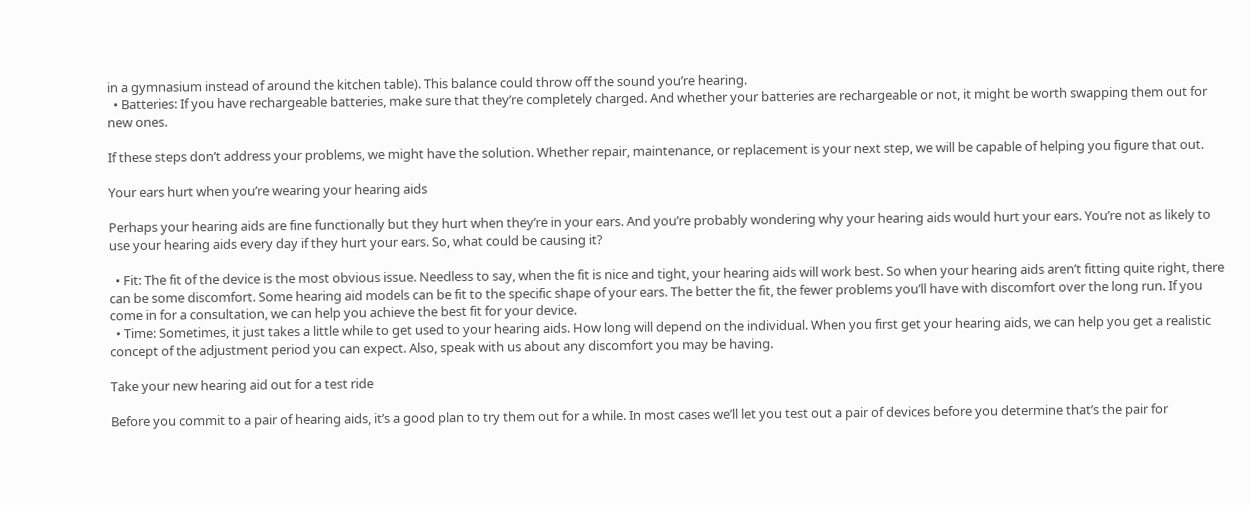in a gymnasium instead of around the kitchen table). This balance could throw off the sound you’re hearing.
  • Batteries: If you have rechargeable batteries, make sure that they’re completely charged. And whether your batteries are rechargeable or not, it might be worth swapping them out for new ones.

If these steps don’t address your problems, we might have the solution. Whether repair, maintenance, or replacement is your next step, we will be capable of helping you figure that out.

Your ears hurt when you’re wearing your hearing aids

Perhaps your hearing aids are fine functionally but they hurt when they’re in your ears. And you’re probably wondering why your hearing aids would hurt your ears. You’re not as likely to use your hearing aids every day if they hurt your ears. So, what could be causing it?

  • Fit: The fit of the device is the most obvious issue. Needless to say, when the fit is nice and tight, your hearing aids will work best. So when your hearing aids aren’t fitting quite right, there can be some discomfort. Some hearing aid models can be fit to the specific shape of your ears. The better the fit, the fewer problems you’ll have with discomfort over the long run. If you come in for a consultation, we can help you achieve the best fit for your device.
  • Time: Sometimes, it just takes a little while to get used to your hearing aids. How long will depend on the individual. When you first get your hearing aids, we can help you get a realistic concept of the adjustment period you can expect. Also, speak with us about any discomfort you may be having.

Take your new hearing aid out for a test ride

Before you commit to a pair of hearing aids, it’s a good plan to try them out for a while. In most cases we’ll let you test out a pair of devices before you determine that’s the pair for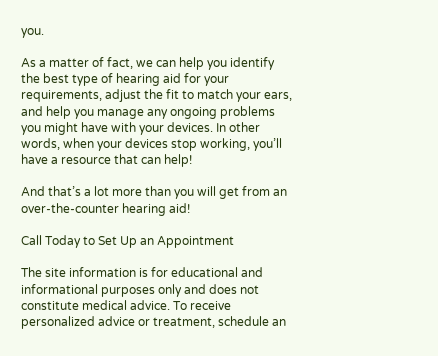you.

As a matter of fact, we can help you identify the best type of hearing aid for your requirements, adjust the fit to match your ears, and help you manage any ongoing problems you might have with your devices. In other words, when your devices stop working, you’ll have a resource that can help!

And that’s a lot more than you will get from an over-the-counter hearing aid!

Call Today to Set Up an Appointment

The site information is for educational and informational purposes only and does not constitute medical advice. To receive personalized advice or treatment, schedule an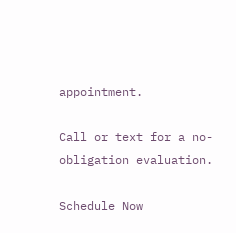appointment.

Call or text for a no-obligation evaluation.

Schedule Now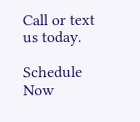Call or text us today.

Schedule Now